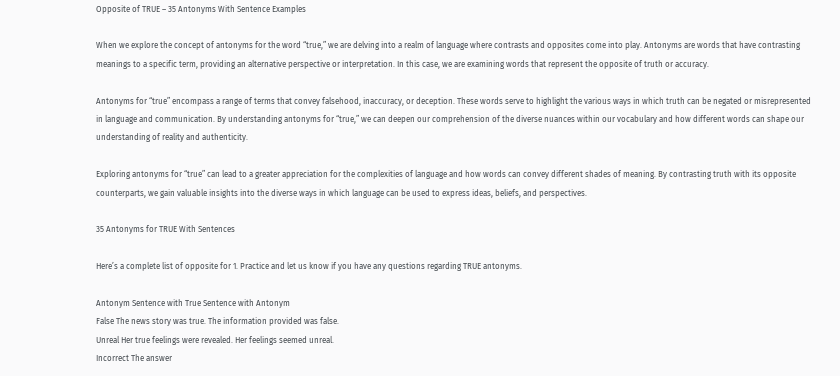Opposite of TRUE – 35 Antonyms With Sentence Examples

When we explore the concept of antonyms for the word “true,” we are delving into a realm of language where contrasts and opposites come into play. Antonyms are words that have contrasting meanings to a specific term, providing an alternative perspective or interpretation. In this case, we are examining words that represent the opposite of truth or accuracy.

Antonyms for “true” encompass a range of terms that convey falsehood, inaccuracy, or deception. These words serve to highlight the various ways in which truth can be negated or misrepresented in language and communication. By understanding antonyms for “true,” we can deepen our comprehension of the diverse nuances within our vocabulary and how different words can shape our understanding of reality and authenticity.

Exploring antonyms for “true” can lead to a greater appreciation for the complexities of language and how words can convey different shades of meaning. By contrasting truth with its opposite counterparts, we gain valuable insights into the diverse ways in which language can be used to express ideas, beliefs, and perspectives.

35 Antonyms for TRUE With Sentences

Here’s a complete list of opposite for 1. Practice and let us know if you have any questions regarding TRUE antonyms.

Antonym Sentence with True Sentence with Antonym
False The news story was true. The information provided was false.
Unreal Her true feelings were revealed. Her feelings seemed unreal.
Incorrect The answer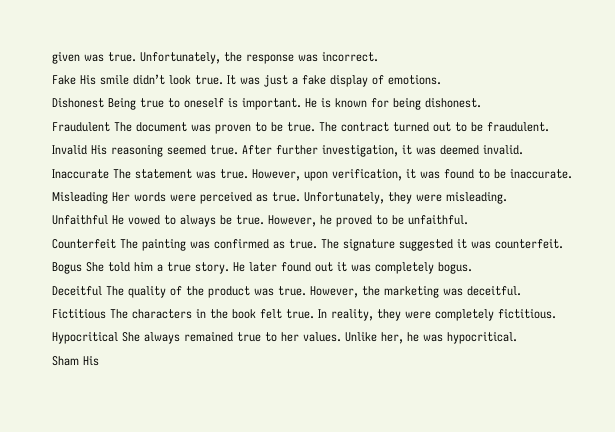given was true. Unfortunately, the response was incorrect.
Fake His smile didn’t look true. It was just a fake display of emotions.
Dishonest Being true to oneself is important. He is known for being dishonest.
Fraudulent The document was proven to be true. The contract turned out to be fraudulent.
Invalid His reasoning seemed true. After further investigation, it was deemed invalid.
Inaccurate The statement was true. However, upon verification, it was found to be inaccurate.
Misleading Her words were perceived as true. Unfortunately, they were misleading.
Unfaithful He vowed to always be true. However, he proved to be unfaithful.
Counterfeit The painting was confirmed as true. The signature suggested it was counterfeit.
Bogus She told him a true story. He later found out it was completely bogus.
Deceitful The quality of the product was true. However, the marketing was deceitful.
Fictitious The characters in the book felt true. In reality, they were completely fictitious.
Hypocritical She always remained true to her values. Unlike her, he was hypocritical.
Sham His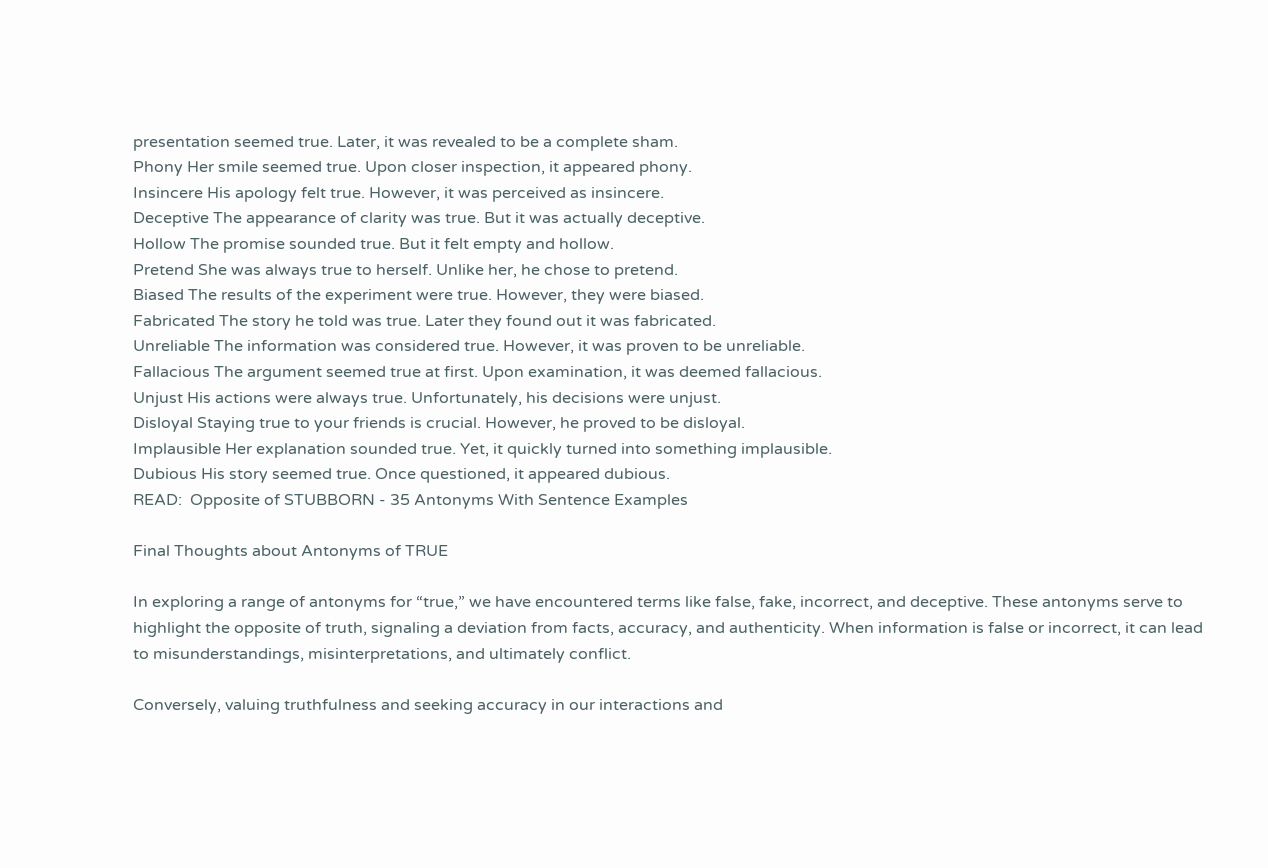presentation seemed true. Later, it was revealed to be a complete sham.
Phony Her smile seemed true. Upon closer inspection, it appeared phony.
Insincere His apology felt true. However, it was perceived as insincere.
Deceptive The appearance of clarity was true. But it was actually deceptive.
Hollow The promise sounded true. But it felt empty and hollow.
Pretend She was always true to herself. Unlike her, he chose to pretend.
Biased The results of the experiment were true. However, they were biased.
Fabricated The story he told was true. Later they found out it was fabricated.
Unreliable The information was considered true. However, it was proven to be unreliable.
Fallacious The argument seemed true at first. Upon examination, it was deemed fallacious.
Unjust His actions were always true. Unfortunately, his decisions were unjust.
Disloyal Staying true to your friends is crucial. However, he proved to be disloyal.
Implausible Her explanation sounded true. Yet, it quickly turned into something implausible.
Dubious His story seemed true. Once questioned, it appeared dubious.
READ:  Opposite of STUBBORN - 35 Antonyms With Sentence Examples

Final Thoughts about Antonyms of TRUE

In exploring a range of antonyms for “true,” we have encountered terms like false, fake, incorrect, and deceptive. These antonyms serve to highlight the opposite of truth, signaling a deviation from facts, accuracy, and authenticity. When information is false or incorrect, it can lead to misunderstandings, misinterpretations, and ultimately conflict.

Conversely, valuing truthfulness and seeking accuracy in our interactions and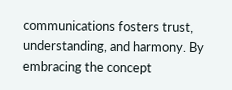communications fosters trust, understanding, and harmony. By embracing the concept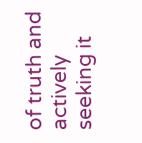of truth and actively seeking it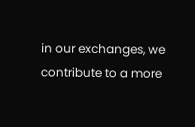in our exchanges, we contribute to a more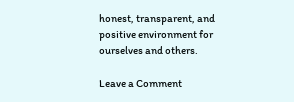honest, transparent, and positive environment for ourselves and others.

Leave a Comment